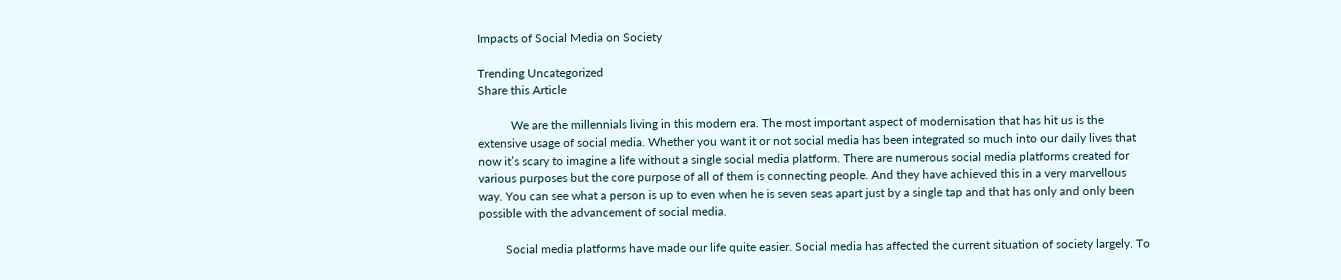Impacts of Social Media on Society

Trending Uncategorized
Share this Article

           We are the millennials living in this modern era. The most important aspect of modernisation that has hit us is the extensive usage of social media. Whether you want it or not social media has been integrated so much into our daily lives that now it’s scary to imagine a life without a single social media platform. There are numerous social media platforms created for various purposes but the core purpose of all of them is connecting people. And they have achieved this in a very marvellous way. You can see what a person is up to even when he is seven seas apart just by a single tap and that has only and only been possible with the advancement of social media.

         Social media platforms have made our life quite easier. Social media has affected the current situation of society largely. To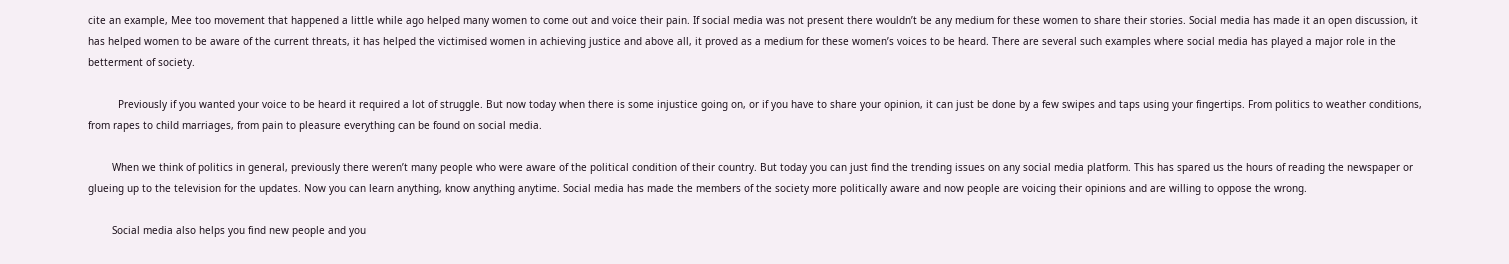cite an example, Mee too movement that happened a little while ago helped many women to come out and voice their pain. If social media was not present there wouldn’t be any medium for these women to share their stories. Social media has made it an open discussion, it has helped women to be aware of the current threats, it has helped the victimised women in achieving justice and above all, it proved as a medium for these women’s voices to be heard. There are several such examples where social media has played a major role in the betterment of society.

          Previously if you wanted your voice to be heard it required a lot of struggle. But now today when there is some injustice going on, or if you have to share your opinion, it can just be done by a few swipes and taps using your fingertips. From politics to weather conditions, from rapes to child marriages, from pain to pleasure everything can be found on social media.

        When we think of politics in general, previously there weren’t many people who were aware of the political condition of their country. But today you can just find the trending issues on any social media platform. This has spared us the hours of reading the newspaper or glueing up to the television for the updates. Now you can learn anything, know anything anytime. Social media has made the members of the society more politically aware and now people are voicing their opinions and are willing to oppose the wrong.

        Social media also helps you find new people and you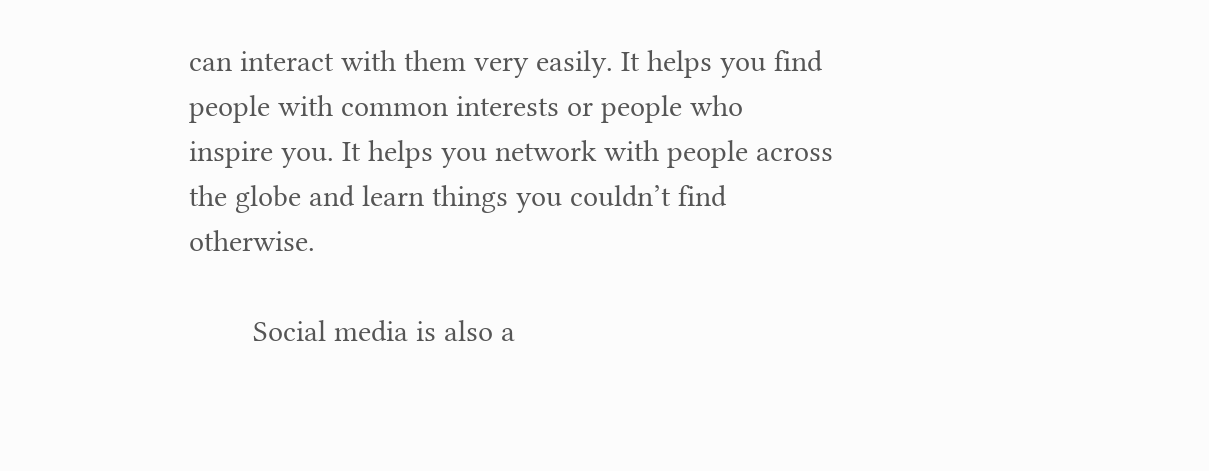can interact with them very easily. It helps you find people with common interests or people who inspire you. It helps you network with people across the globe and learn things you couldn’t find otherwise.

        Social media is also a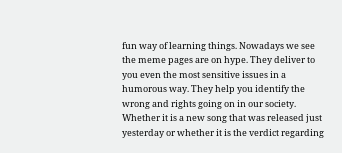fun way of learning things. Nowadays we see the meme pages are on hype. They deliver to you even the most sensitive issues in a humorous way. They help you identify the wrong and rights going on in our society. Whether it is a new song that was released just yesterday or whether it is the verdict regarding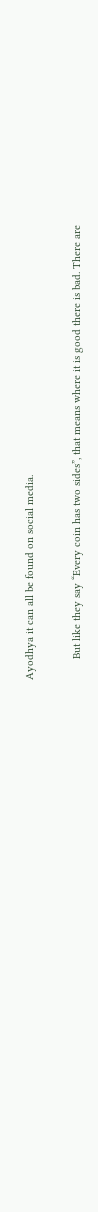Ayodhya it can all be found on social media.

       But like they say “Every coin has two sides”, that means where it is good there is bad. There are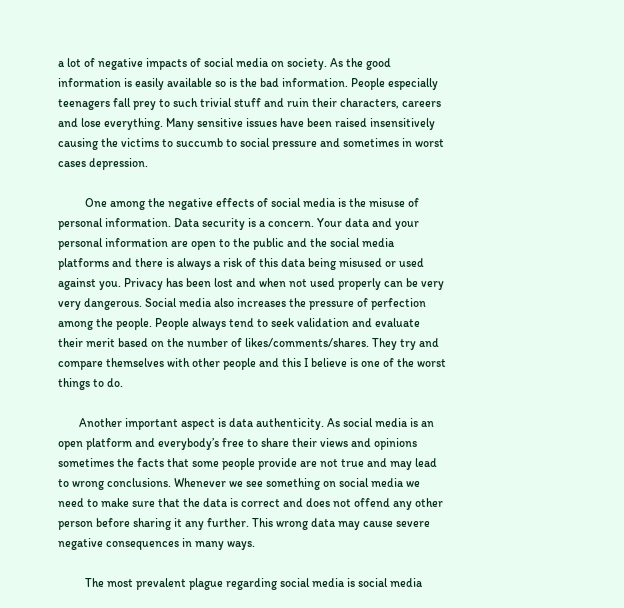a lot of negative impacts of social media on society. As the good information is easily available so is the bad information. People especially teenagers fall prey to such trivial stuff and ruin their characters, careers and lose everything. Many sensitive issues have been raised insensitively causing the victims to succumb to social pressure and sometimes in worst cases depression.

         One among the negative effects of social media is the misuse of personal information. Data security is a concern. Your data and your personal information are open to the public and the social media platforms and there is always a risk of this data being misused or used against you. Privacy has been lost and when not used properly can be very very dangerous. Social media also increases the pressure of perfection among the people. People always tend to seek validation and evaluate their merit based on the number of likes/comments/shares. They try and compare themselves with other people and this I believe is one of the worst things to do.

       Another important aspect is data authenticity. As social media is an open platform and everybody’s free to share their views and opinions sometimes the facts that some people provide are not true and may lead to wrong conclusions. Whenever we see something on social media we need to make sure that the data is correct and does not offend any other person before sharing it any further. This wrong data may cause severe negative consequences in many ways.

         The most prevalent plague regarding social media is social media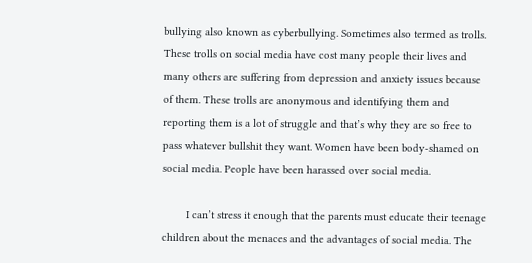bullying also known as cyberbullying. Sometimes also termed as trolls. These trolls on social media have cost many people their lives and many others are suffering from depression and anxiety issues because of them. These trolls are anonymous and identifying them and reporting them is a lot of struggle and that’s why they are so free to pass whatever bullshit they want. Women have been body-shamed on social media. People have been harassed over social media.

        I can’t stress it enough that the parents must educate their teenage children about the menaces and the advantages of social media. The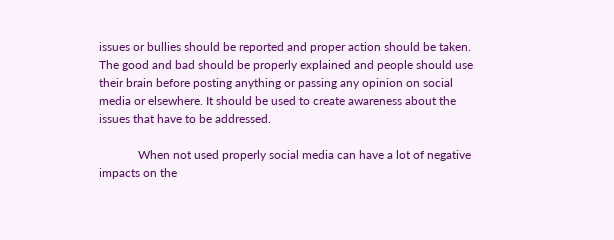issues or bullies should be reported and proper action should be taken. The good and bad should be properly explained and people should use their brain before posting anything or passing any opinion on social media or elsewhere. It should be used to create awareness about the issues that have to be addressed.

             When not used properly social media can have a lot of negative impacts on the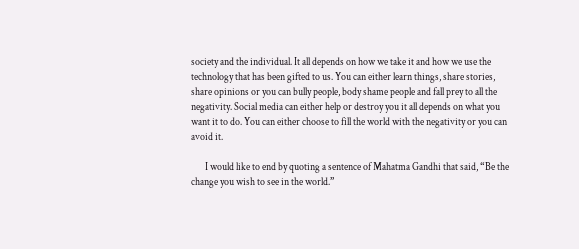society and the individual. It all depends on how we take it and how we use the technology that has been gifted to us. You can either learn things, share stories, share opinions or you can bully people, body shame people and fall prey to all the negativity. Social media can either help or destroy you it all depends on what you want it to do. You can either choose to fill the world with the negativity or you can avoid it.

       I would like to end by quoting a sentence of Mahatma Gandhi that said, “Be the change you wish to see in the world.”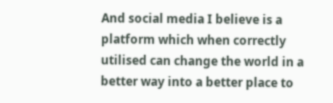And social media I believe is a platform which when correctly utilised can change the world in a better way into a better place to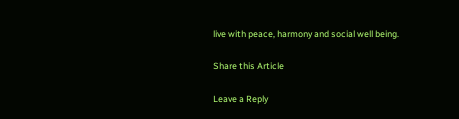live with peace, harmony and social well being.

Share this Article

Leave a Reply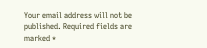Your email address will not be published. Required fields are marked *